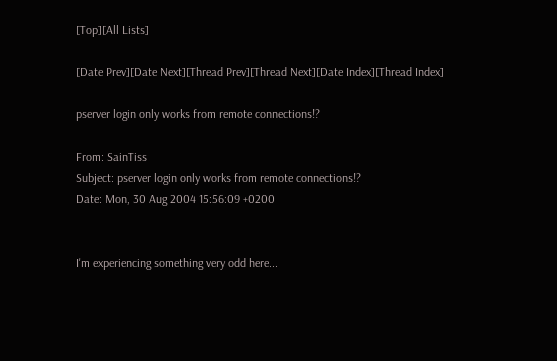[Top][All Lists]

[Date Prev][Date Next][Thread Prev][Thread Next][Date Index][Thread Index]

pserver login only works from remote connections!?

From: SainTiss
Subject: pserver login only works from remote connections!?
Date: Mon, 30 Aug 2004 15:56:09 +0200


I'm experiencing something very odd here...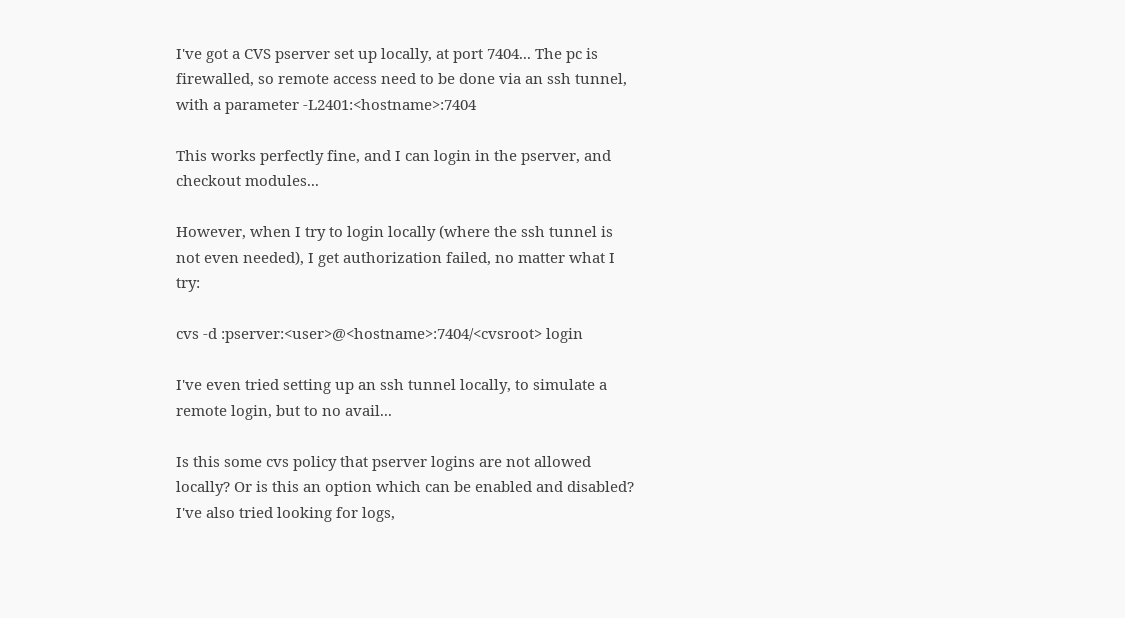I've got a CVS pserver set up locally, at port 7404... The pc is firewalled, so remote access need to be done via an ssh tunnel, with a parameter -L2401:<hostname>:7404

This works perfectly fine, and I can login in the pserver, and checkout modules...

However, when I try to login locally (where the ssh tunnel is not even needed), I get authorization failed, no matter what I try:

cvs -d :pserver:<user>@<hostname>:7404/<cvsroot> login

I've even tried setting up an ssh tunnel locally, to simulate a remote login, but to no avail...

Is this some cvs policy that pserver logins are not allowed locally? Or is this an option which can be enabled and disabled? I've also tried looking for logs,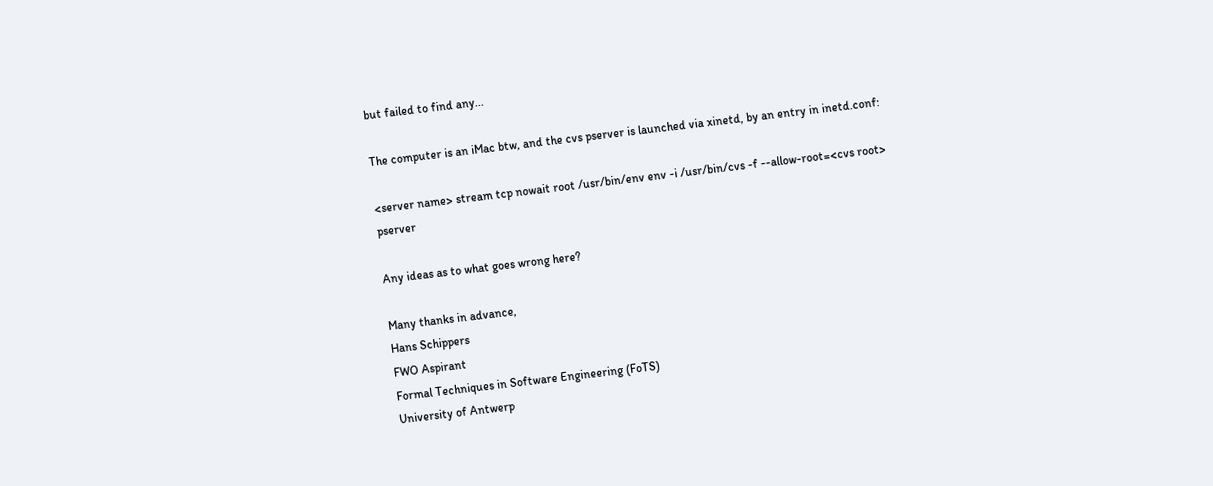but failed to find any...

The computer is an iMac btw, and the cvs pserver is launched via xinetd, by an entry in inetd.conf:

<server name> stream tcp nowait root /usr/bin/env env -i /usr/bin/cvs -f --allow-root=<cvs root> pserver

Any ideas as to what goes wrong here?

Many thanks in advance,
Hans Schippers
FWO Aspirant
Formal Techniques in Software Engineering (FoTS)
University of Antwerp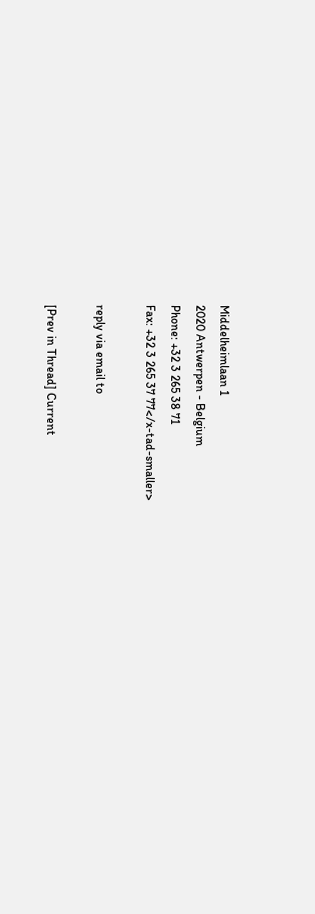Middelheimlaan 1
2020 Antwerpen - Belgium
Phone: +32 3 265 38 71
Fax: +32 3 265 37 77</x-tad-smaller>

reply via email to

[Prev in Thread] Current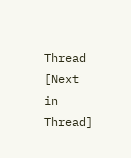Thread [Next in Thread]